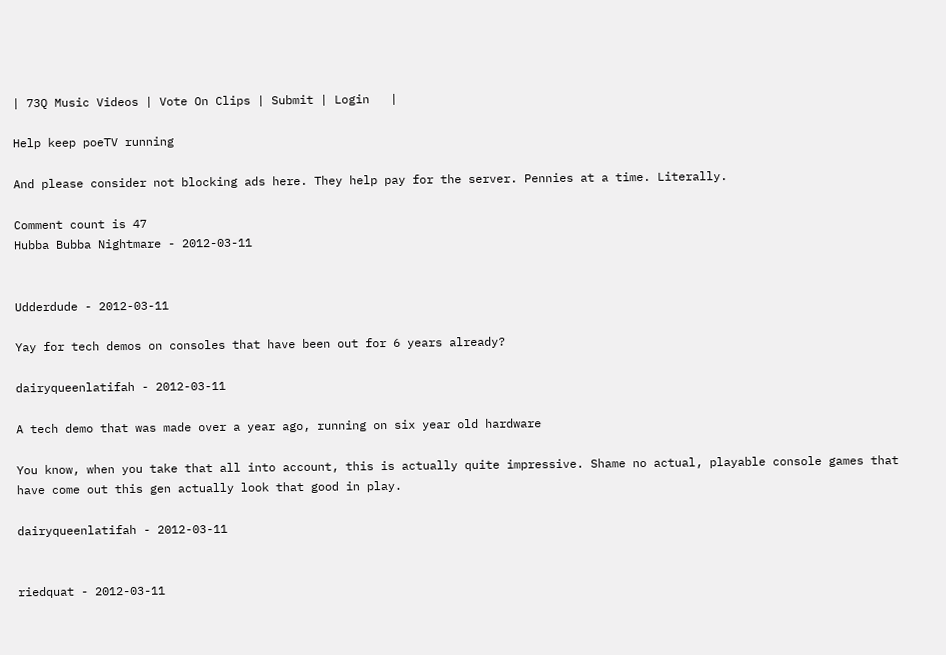| 73Q Music Videos | Vote On Clips | Submit | Login   |

Help keep poeTV running

And please consider not blocking ads here. They help pay for the server. Pennies at a time. Literally.

Comment count is 47
Hubba Bubba Nightmare - 2012-03-11


Udderdude - 2012-03-11

Yay for tech demos on consoles that have been out for 6 years already?

dairyqueenlatifah - 2012-03-11

A tech demo that was made over a year ago, running on six year old hardware

You know, when you take that all into account, this is actually quite impressive. Shame no actual, playable console games that have come out this gen actually look that good in play.

dairyqueenlatifah - 2012-03-11


riedquat - 2012-03-11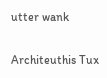utter wank

Architeuthis Tux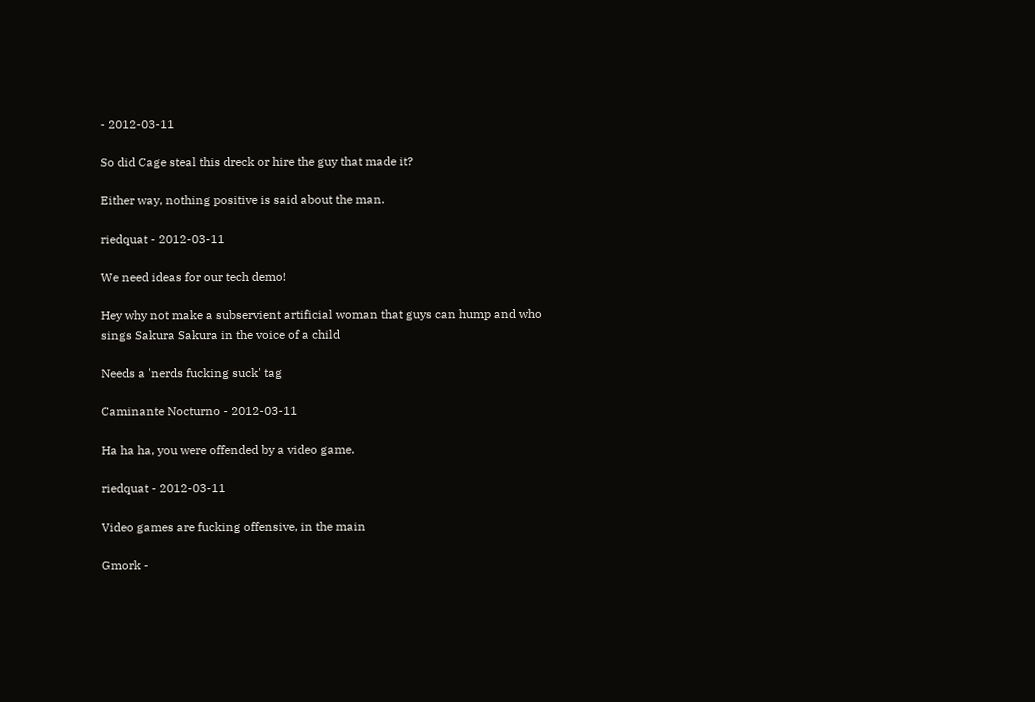- 2012-03-11

So did Cage steal this dreck or hire the guy that made it?

Either way, nothing positive is said about the man.

riedquat - 2012-03-11

We need ideas for our tech demo!

Hey why not make a subservient artificial woman that guys can hump and who sings Sakura Sakura in the voice of a child

Needs a 'nerds fucking suck' tag

Caminante Nocturno - 2012-03-11

Ha ha ha, you were offended by a video game.

riedquat - 2012-03-11

Video games are fucking offensive, in the main

Gmork -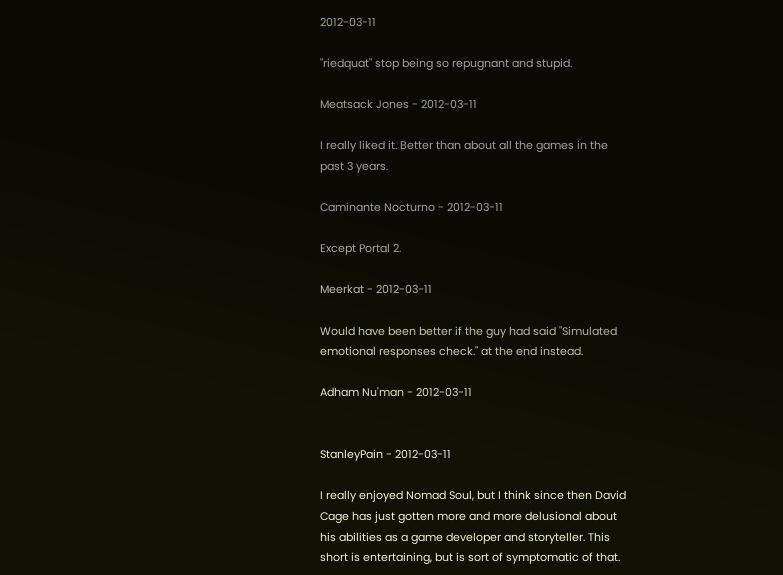2012-03-11

"riedquat" stop being so repugnant and stupid.

Meatsack Jones - 2012-03-11

I really liked it. Better than about all the games in the past 3 years.

Caminante Nocturno - 2012-03-11

Except Portal 2.

Meerkat - 2012-03-11

Would have been better if the guy had said "Simulated emotional responses check." at the end instead.

Adham Nu'man - 2012-03-11


StanleyPain - 2012-03-11

I really enjoyed Nomad Soul, but I think since then David Cage has just gotten more and more delusional about his abilities as a game developer and storyteller. This short is entertaining, but is sort of symptomatic of that.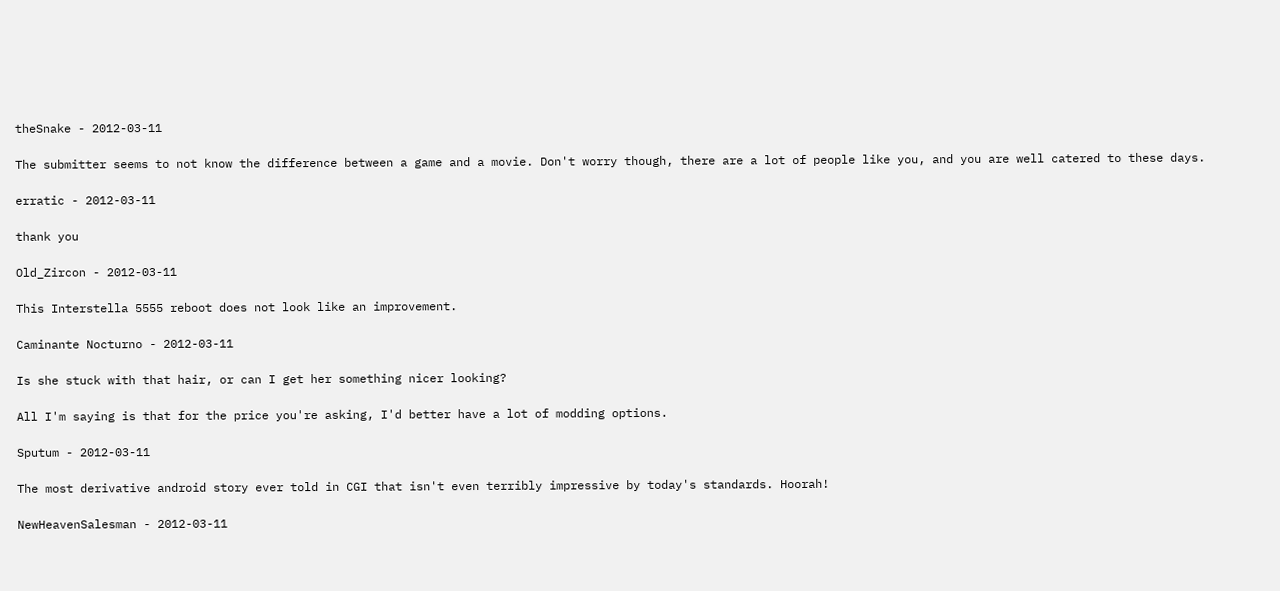theSnake - 2012-03-11

The submitter seems to not know the difference between a game and a movie. Don't worry though, there are a lot of people like you, and you are well catered to these days.

erratic - 2012-03-11

thank you

Old_Zircon - 2012-03-11

This Interstella 5555 reboot does not look like an improvement.

Caminante Nocturno - 2012-03-11

Is she stuck with that hair, or can I get her something nicer looking?

All I'm saying is that for the price you're asking, I'd better have a lot of modding options.

Sputum - 2012-03-11

The most derivative android story ever told in CGI that isn't even terribly impressive by today's standards. Hoorah!

NewHeavenSalesman - 2012-03-11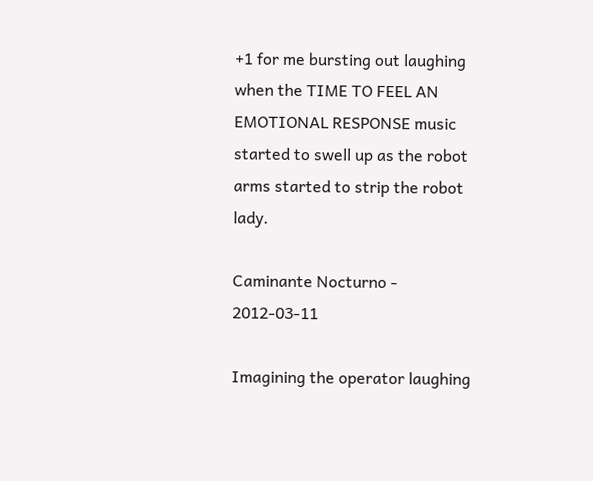+1 for me bursting out laughing when the TIME TO FEEL AN EMOTIONAL RESPONSE music started to swell up as the robot arms started to strip the robot lady.

Caminante Nocturno - 2012-03-11

Imagining the operator laughing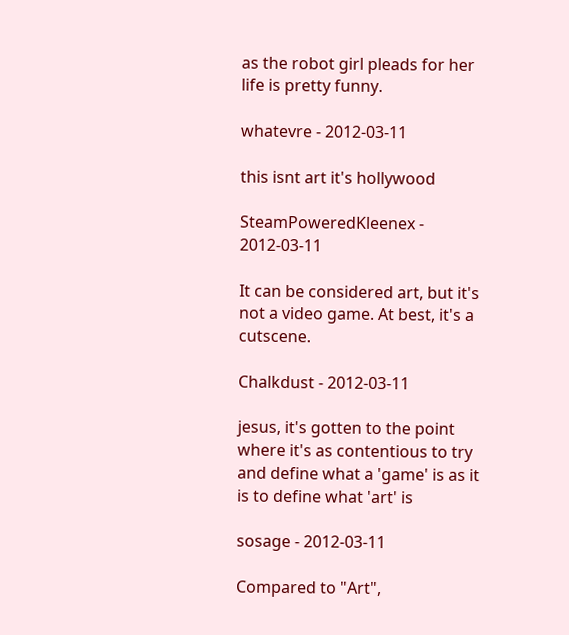as the robot girl pleads for her life is pretty funny.

whatevre - 2012-03-11

this isnt art it's hollywood

SteamPoweredKleenex - 2012-03-11

It can be considered art, but it's not a video game. At best, it's a cutscene.

Chalkdust - 2012-03-11

jesus, it's gotten to the point where it's as contentious to try and define what a 'game' is as it is to define what 'art' is

sosage - 2012-03-11

Compared to "Art",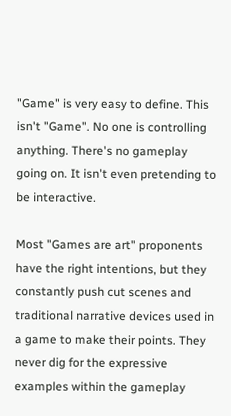"Game" is very easy to define. This isn't "Game". No one is controlling anything. There's no gameplay going on. It isn't even pretending to be interactive.

Most "Games are art" proponents have the right intentions, but they constantly push cut scenes and traditional narrative devices used in a game to make their points. They never dig for the expressive examples within the gameplay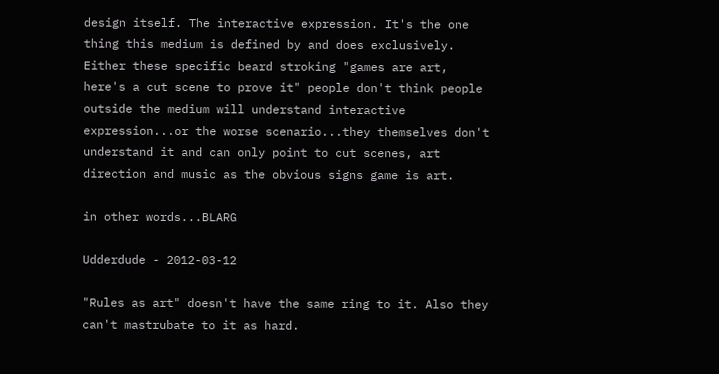design itself. The interactive expression. It's the one thing this medium is defined by and does exclusively. Either these specific beard stroking "games are art, here's a cut scene to prove it" people don't think people outside the medium will understand interactive expression...or the worse scenario...they themselves don't understand it and can only point to cut scenes, art direction and music as the obvious signs game is art.

in other words...BLARG

Udderdude - 2012-03-12

"Rules as art" doesn't have the same ring to it. Also they can't mastrubate to it as hard.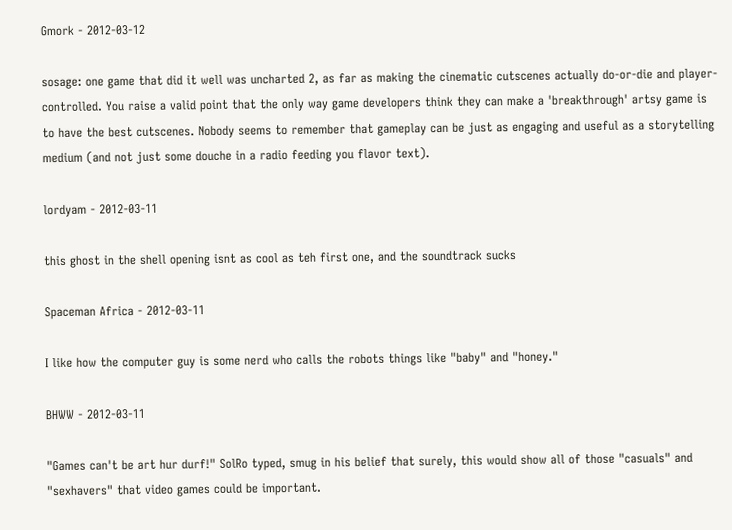Gmork - 2012-03-12

sosage: one game that did it well was uncharted 2, as far as making the cinematic cutscenes actually do-or-die and player-controlled. You raise a valid point that the only way game developers think they can make a 'breakthrough' artsy game is to have the best cutscenes. Nobody seems to remember that gameplay can be just as engaging and useful as a storytelling medium (and not just some douche in a radio feeding you flavor text).

lordyam - 2012-03-11

this ghost in the shell opening isnt as cool as teh first one, and the soundtrack sucks

Spaceman Africa - 2012-03-11

I like how the computer guy is some nerd who calls the robots things like "baby" and "honey."

BHWW - 2012-03-11

"Games can't be art hur durf!" SolRo typed, smug in his belief that surely, this would show all of those "casuals" and "sexhavers" that video games could be important.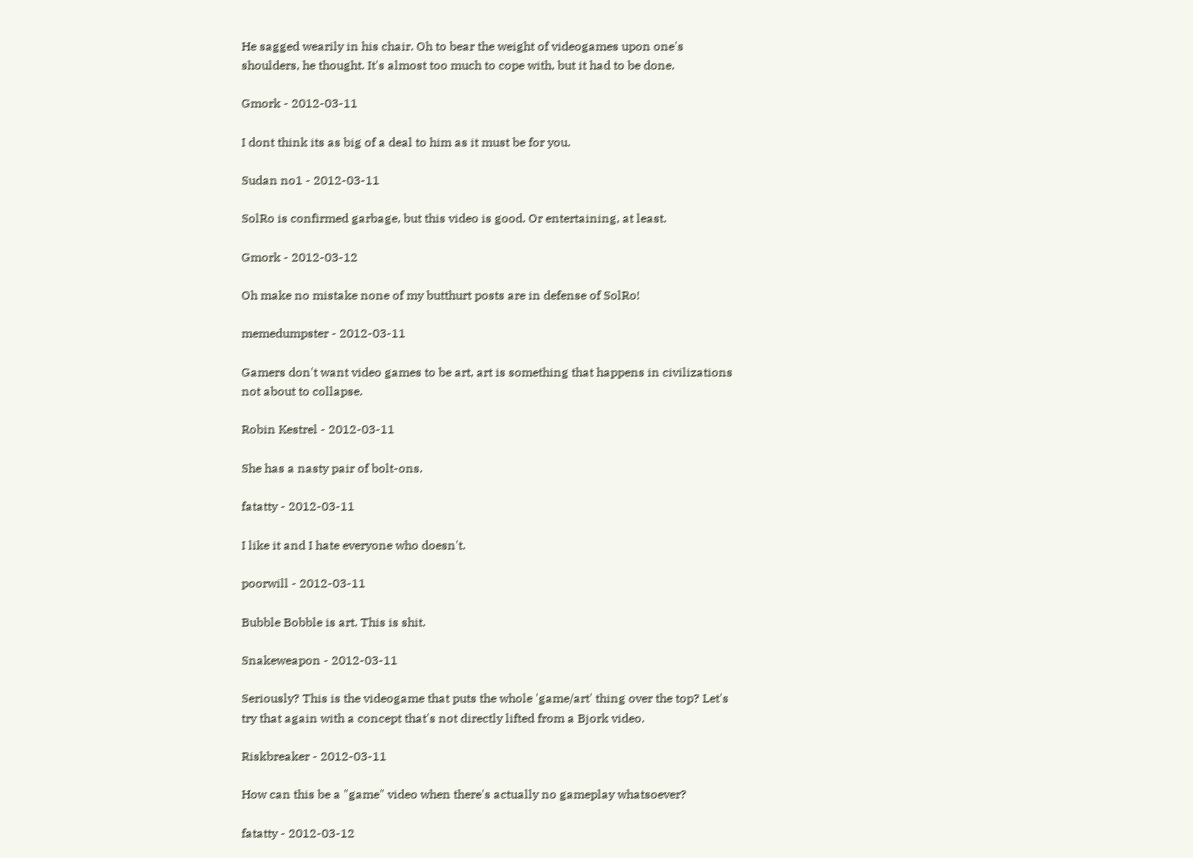He sagged wearily in his chair. Oh to bear the weight of videogames upon one's shoulders, he thought. It's almost too much to cope with, but it had to be done.

Gmork - 2012-03-11

I dont think its as big of a deal to him as it must be for you.

Sudan no1 - 2012-03-11

SolRo is confirmed garbage, but this video is good. Or entertaining, at least.

Gmork - 2012-03-12

Oh make no mistake none of my butthurt posts are in defense of SolRo!

memedumpster - 2012-03-11

Gamers don't want video games to be art, art is something that happens in civilizations not about to collapse.

Robin Kestrel - 2012-03-11

She has a nasty pair of bolt-ons.

fatatty - 2012-03-11

I like it and I hate everyone who doesn't.

poorwill - 2012-03-11

Bubble Bobble is art. This is shit.

Snakeweapon - 2012-03-11

Seriously? This is the videogame that puts the whole 'game/art' thing over the top? Let's try that again with a concept that's not directly lifted from a Bjork video.

Riskbreaker - 2012-03-11

How can this be a "game" video when there's actually no gameplay whatsoever?

fatatty - 2012-03-12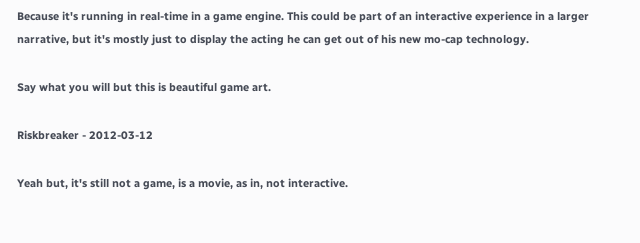Because it's running in real-time in a game engine. This could be part of an interactive experience in a larger narrative, but it's mostly just to display the acting he can get out of his new mo-cap technology.

Say what you will but this is beautiful game art.

Riskbreaker - 2012-03-12

Yeah but, it's still not a game, is a movie, as in, not interactive.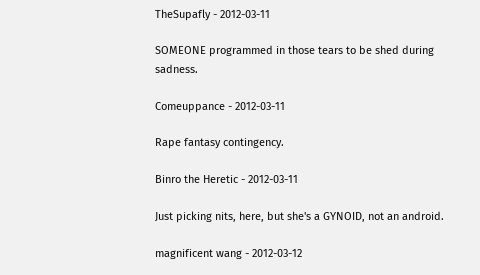TheSupafly - 2012-03-11

SOMEONE programmed in those tears to be shed during sadness.

Comeuppance - 2012-03-11

Rape fantasy contingency.

Binro the Heretic - 2012-03-11

Just picking nits, here, but she's a GYNOID, not an android.

magnificent wang - 2012-03-12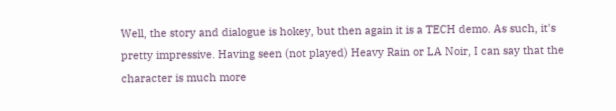Well, the story and dialogue is hokey, but then again it is a TECH demo. As such, it's pretty impressive. Having seen (not played) Heavy Rain or LA Noir, I can say that the character is much more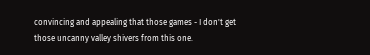convincing and appealing that those games - I don't get those uncanny valley shivers from this one.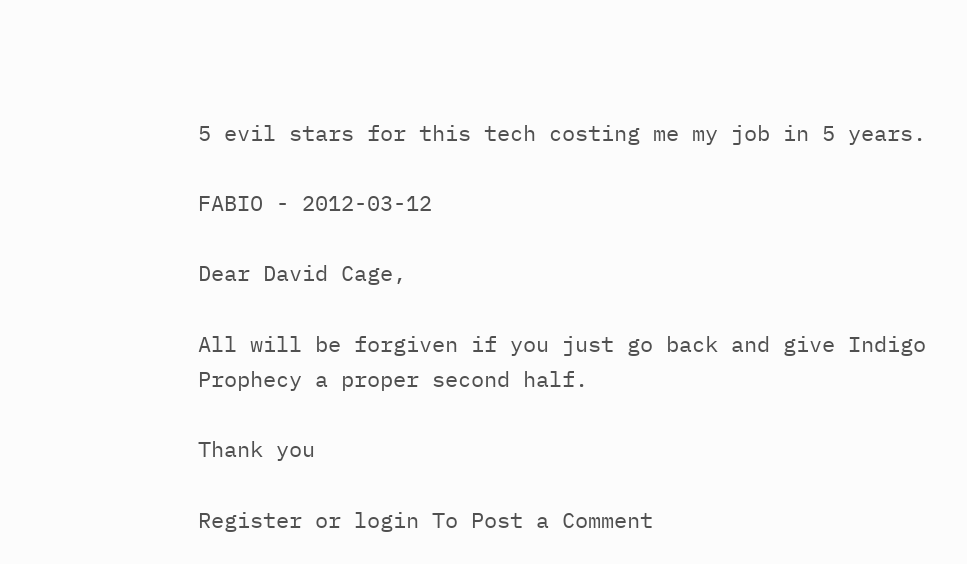5 evil stars for this tech costing me my job in 5 years.

FABIO - 2012-03-12

Dear David Cage,

All will be forgiven if you just go back and give Indigo Prophecy a proper second half.

Thank you

Register or login To Post a Comment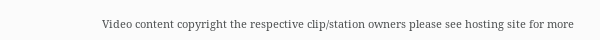Video content copyright the respective clip/station owners please see hosting site for more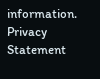information.
Privacy Statement